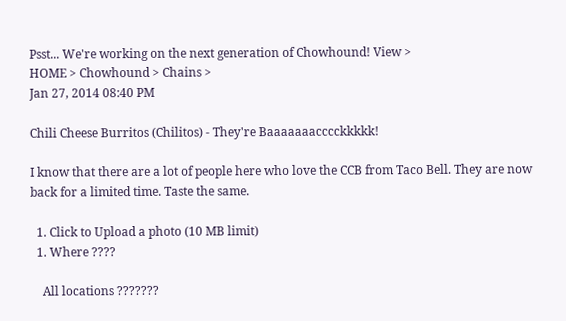Psst... We're working on the next generation of Chowhound! View >
HOME > Chowhound > Chains >
Jan 27, 2014 08:40 PM

Chili Cheese Burritos (Chilitos) - They're Baaaaaaacccckkkkk!

I know that there are a lot of people here who love the CCB from Taco Bell. They are now back for a limited time. Taste the same.

  1. Click to Upload a photo (10 MB limit)
  1. Where ????

    All locations ???????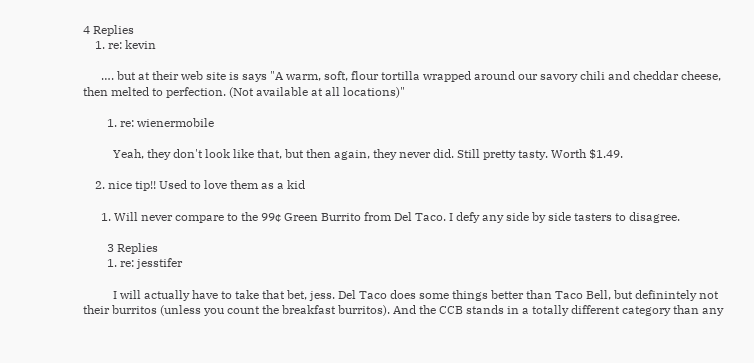4 Replies
    1. re: kevin

      …. but at their web site is says "A warm, soft, flour tortilla wrapped around our savory chili and cheddar cheese, then melted to perfection. (Not available at all locations)"

        1. re: wienermobile

          Yeah, they don't look like that, but then again, they never did. Still pretty tasty. Worth $1.49.

    2. nice tip!! Used to love them as a kid

      1. Will never compare to the 99¢ Green Burrito from Del Taco. I defy any side by side tasters to disagree.

        3 Replies
        1. re: jesstifer

          I will actually have to take that bet, jess. Del Taco does some things better than Taco Bell, but definintely not their burritos (unless you count the breakfast burritos). And the CCB stands in a totally different category than any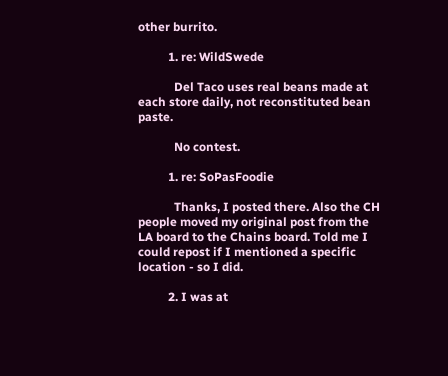other burrito.

          1. re: WildSwede

            Del Taco uses real beans made at each store daily, not reconstituted bean paste.

            No contest.

          1. re: SoPasFoodie

            Thanks, I posted there. Also the CH people moved my original post from the LA board to the Chains board. Told me I could repost if I mentioned a specific location - so I did.

          2. I was at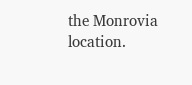the Monrovia location.